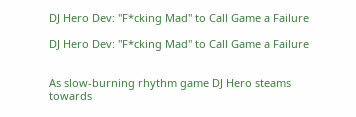DJ Hero Dev: "F*cking Mad" to Call Game a Failure

DJ Hero Dev: "F*cking Mad" to Call Game a Failure


As slow-burning rhythm game DJ Hero steams towards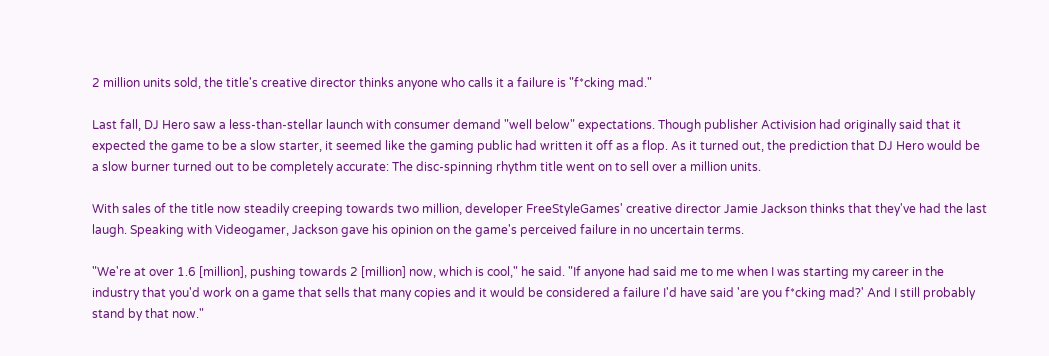2 million units sold, the title's creative director thinks anyone who calls it a failure is "f*cking mad."

Last fall, DJ Hero saw a less-than-stellar launch with consumer demand "well below" expectations. Though publisher Activision had originally said that it expected the game to be a slow starter, it seemed like the gaming public had written it off as a flop. As it turned out, the prediction that DJ Hero would be a slow burner turned out to be completely accurate: The disc-spinning rhythm title went on to sell over a million units.

With sales of the title now steadily creeping towards two million, developer FreeStyleGames' creative director Jamie Jackson thinks that they've had the last laugh. Speaking with Videogamer, Jackson gave his opinion on the game's perceived failure in no uncertain terms.

"We're at over 1.6 [million], pushing towards 2 [million] now, which is cool," he said. "If anyone had said me to me when I was starting my career in the industry that you'd work on a game that sells that many copies and it would be considered a failure I'd have said 'are you f*cking mad?' And I still probably stand by that now."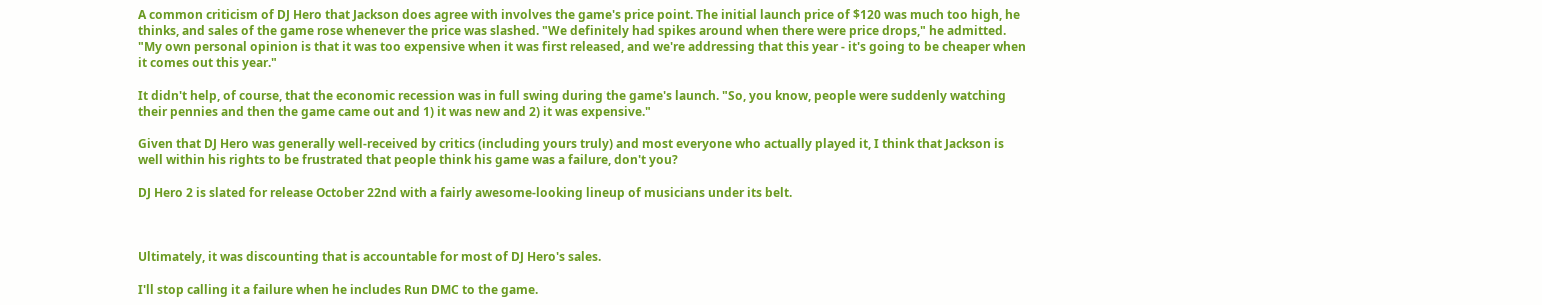A common criticism of DJ Hero that Jackson does agree with involves the game's price point. The initial launch price of $120 was much too high, he thinks, and sales of the game rose whenever the price was slashed. "We definitely had spikes around when there were price drops," he admitted. "My own personal opinion is that it was too expensive when it was first released, and we're addressing that this year - it's going to be cheaper when it comes out this year."

It didn't help, of course, that the economic recession was in full swing during the game's launch. "So, you know, people were suddenly watching their pennies and then the game came out and 1) it was new and 2) it was expensive."

Given that DJ Hero was generally well-received by critics (including yours truly) and most everyone who actually played it, I think that Jackson is well within his rights to be frustrated that people think his game was a failure, don't you?

DJ Hero 2 is slated for release October 22nd with a fairly awesome-looking lineup of musicians under its belt.



Ultimately, it was discounting that is accountable for most of DJ Hero's sales.

I'll stop calling it a failure when he includes Run DMC to the game.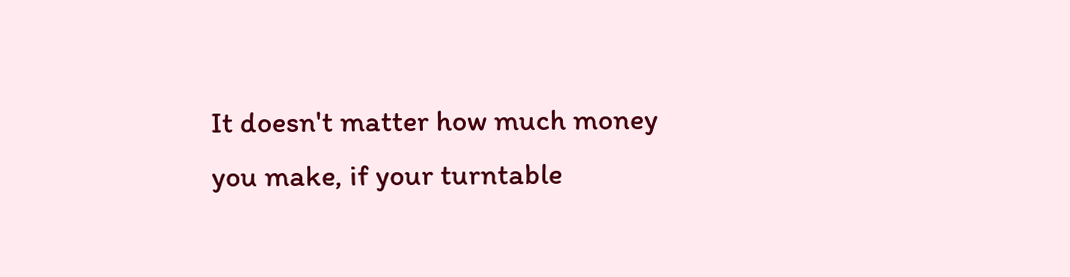It doesn't matter how much money you make, if your turntable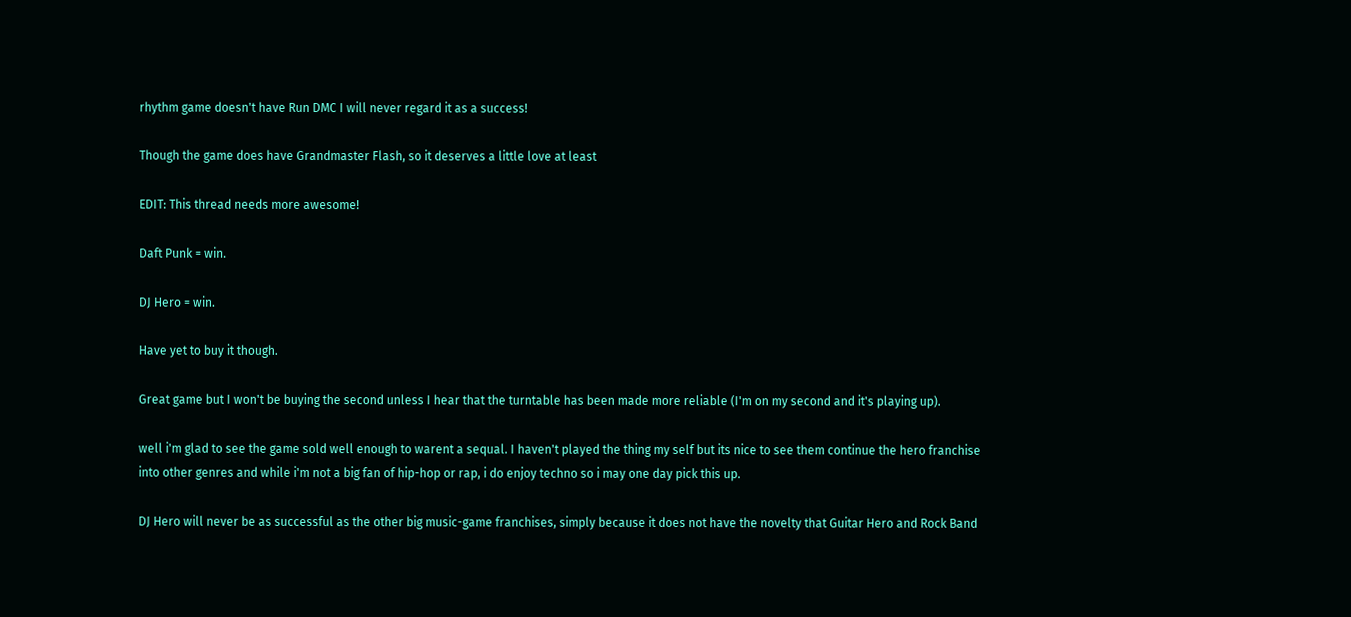rhythm game doesn't have Run DMC I will never regard it as a success!

Though the game does have Grandmaster Flash, so it deserves a little love at least

EDIT: This thread needs more awesome!

Daft Punk = win.

DJ Hero = win.

Have yet to buy it though.

Great game but I won't be buying the second unless I hear that the turntable has been made more reliable (I'm on my second and it's playing up).

well i'm glad to see the game sold well enough to warent a sequal. I haven't played the thing my self but its nice to see them continue the hero franchise into other genres and while i'm not a big fan of hip-hop or rap, i do enjoy techno so i may one day pick this up.

DJ Hero will never be as successful as the other big music-game franchises, simply because it does not have the novelty that Guitar Hero and Rock Band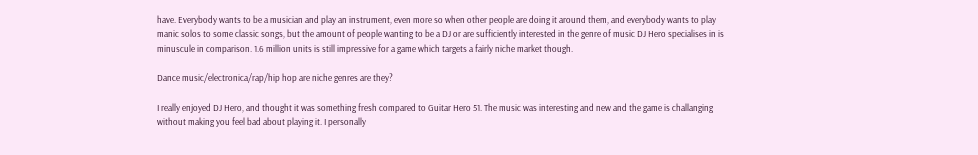have. Everybody wants to be a musician and play an instrument, even more so when other people are doing it around them, and everybody wants to play manic solos to some classic songs, but the amount of people wanting to be a DJ or are sufficiently interested in the genre of music DJ Hero specialises in is minuscule in comparison. 1.6 million units is still impressive for a game which targets a fairly niche market though.

Dance music/electronica/rap/hip hop are niche genres are they?

I really enjoyed DJ Hero, and thought it was something fresh compared to Guitar Hero 51. The music was interesting and new and the game is challanging without making you feel bad about playing it. I personally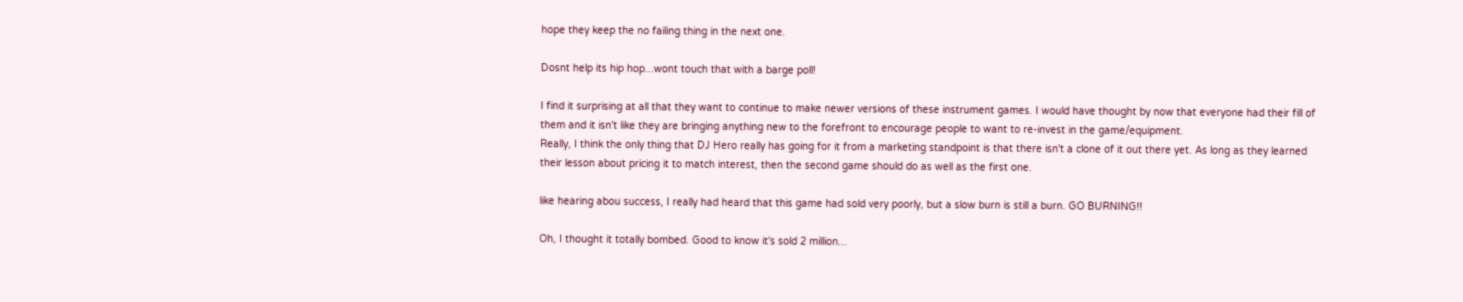hope they keep the no failing thing in the next one.

Dosnt help its hip hop...wont touch that with a barge poll!

I find it surprising at all that they want to continue to make newer versions of these instrument games. I would have thought by now that everyone had their fill of them and it isn't like they are bringing anything new to the forefront to encourage people to want to re-invest in the game/equipment.
Really, I think the only thing that DJ Hero really has going for it from a marketing standpoint is that there isn't a clone of it out there yet. As long as they learned their lesson about pricing it to match interest, then the second game should do as well as the first one.

like hearing abou success, I really had heard that this game had sold very poorly, but a slow burn is still a burn. GO BURNING!!

Oh, I thought it totally bombed. Good to know it's sold 2 million...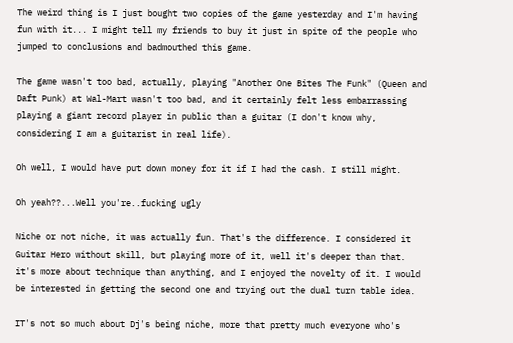The weird thing is I just bought two copies of the game yesterday and I'm having fun with it... I might tell my friends to buy it just in spite of the people who jumped to conclusions and badmouthed this game.

The game wasn't too bad, actually, playing "Another One Bites The Funk" (Queen and Daft Punk) at Wal-Mart wasn't too bad, and it certainly felt less embarrassing playing a giant record player in public than a guitar (I don't know why, considering I am a guitarist in real life).

Oh well, I would have put down money for it if I had the cash. I still might.

Oh yeah??...Well you're..fucking ugly

Niche or not niche, it was actually fun. That's the difference. I considered it Guitar Hero without skill, but playing more of it, well it's deeper than that. it's more about technique than anything, and I enjoyed the novelty of it. I would be interested in getting the second one and trying out the dual turn table idea.

IT's not so much about Dj's being niche, more that pretty much everyone who's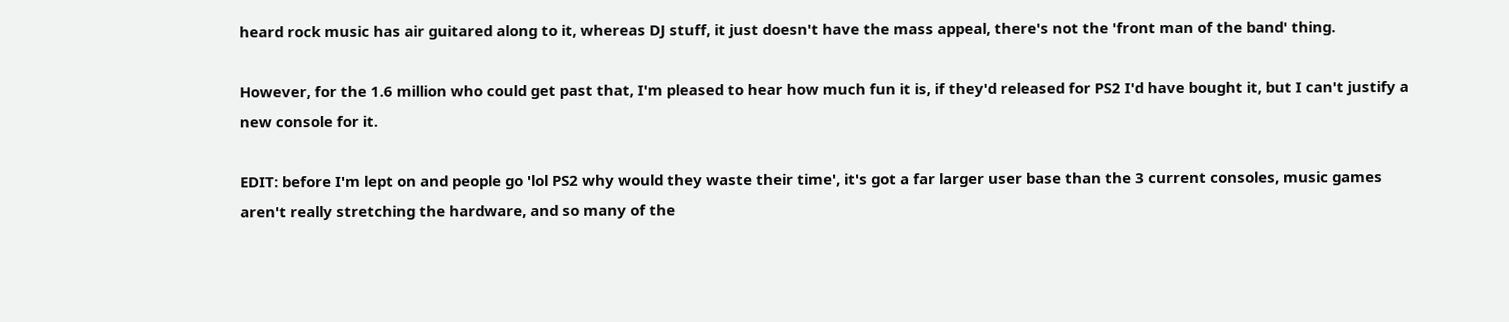heard rock music has air guitared along to it, whereas DJ stuff, it just doesn't have the mass appeal, there's not the 'front man of the band' thing.

However, for the 1.6 million who could get past that, I'm pleased to hear how much fun it is, if they'd released for PS2 I'd have bought it, but I can't justify a new console for it.

EDIT: before I'm lept on and people go 'lol PS2 why would they waste their time', it's got a far larger user base than the 3 current consoles, music games aren't really stretching the hardware, and so many of the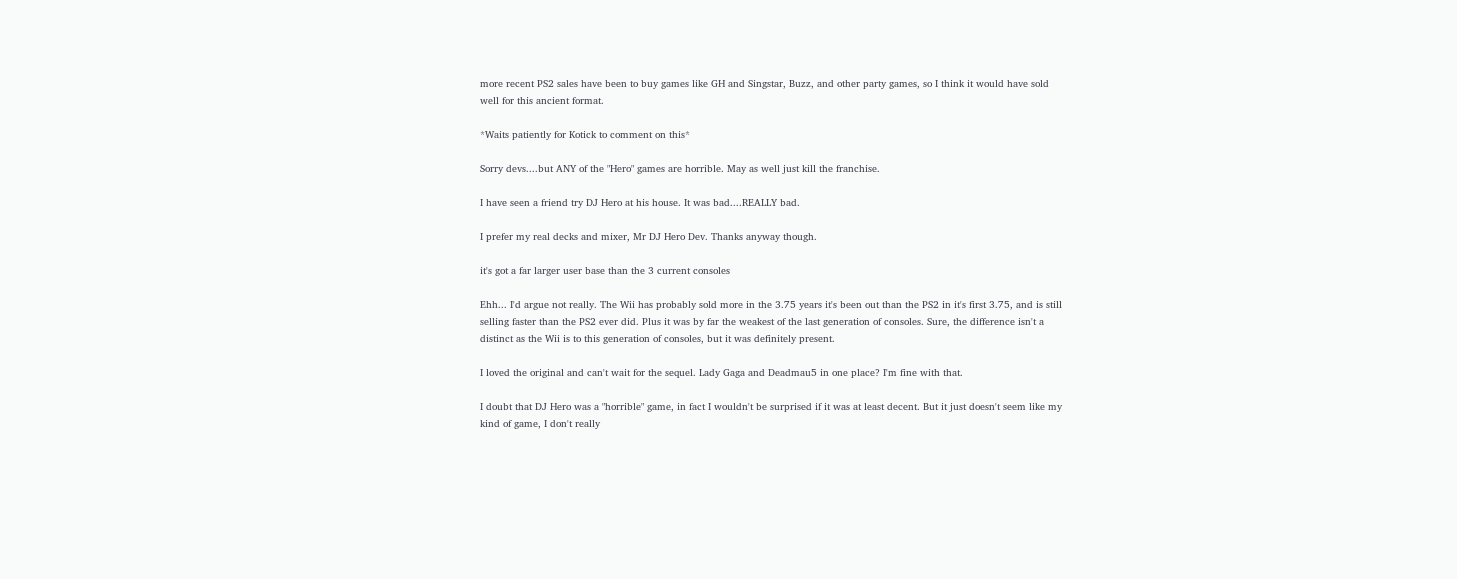more recent PS2 sales have been to buy games like GH and Singstar, Buzz, and other party games, so I think it would have sold well for this ancient format.

*Waits patiently for Kotick to comment on this*

Sorry devs....but ANY of the "Hero" games are horrible. May as well just kill the franchise.

I have seen a friend try DJ Hero at his house. It was bad....REALLY bad.

I prefer my real decks and mixer, Mr DJ Hero Dev. Thanks anyway though.

it's got a far larger user base than the 3 current consoles

Ehh... I'd argue not really. The Wii has probably sold more in the 3.75 years it's been out than the PS2 in it's first 3.75, and is still selling faster than the PS2 ever did. Plus it was by far the weakest of the last generation of consoles. Sure, the difference isn't a distinct as the Wii is to this generation of consoles, but it was definitely present.

I loved the original and can't wait for the sequel. Lady Gaga and Deadmau5 in one place? I'm fine with that.

I doubt that DJ Hero was a "horrible" game, in fact I wouldn't be surprised if it was at least decent. But it just doesn't seem like my kind of game, I don't really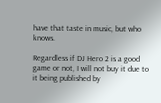have that taste in music, but who knows.

Regardless if DJ Hero 2 is a good game or not, I will not buy it due to it being published by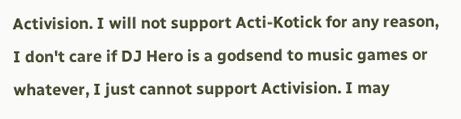Activision. I will not support Acti-Kotick for any reason, I don't care if DJ Hero is a godsend to music games or whatever, I just cannot support Activision. I may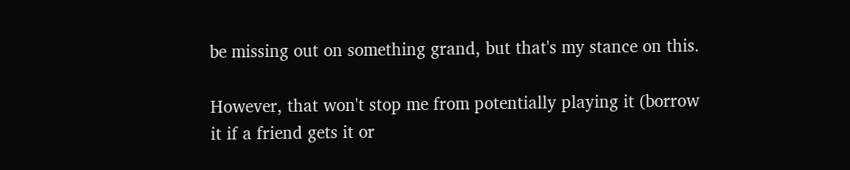be missing out on something grand, but that's my stance on this.

However, that won't stop me from potentially playing it (borrow it if a friend gets it or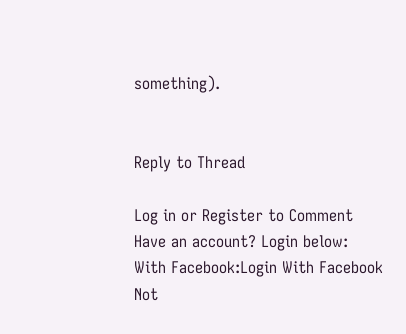something).


Reply to Thread

Log in or Register to Comment
Have an account? Login below:
With Facebook:Login With Facebook
Not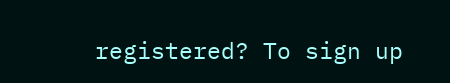registered? To sign up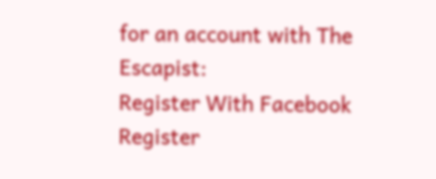for an account with The Escapist:
Register With Facebook
Register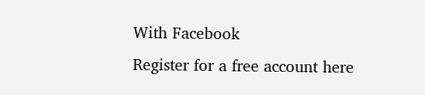With Facebook
Register for a free account here